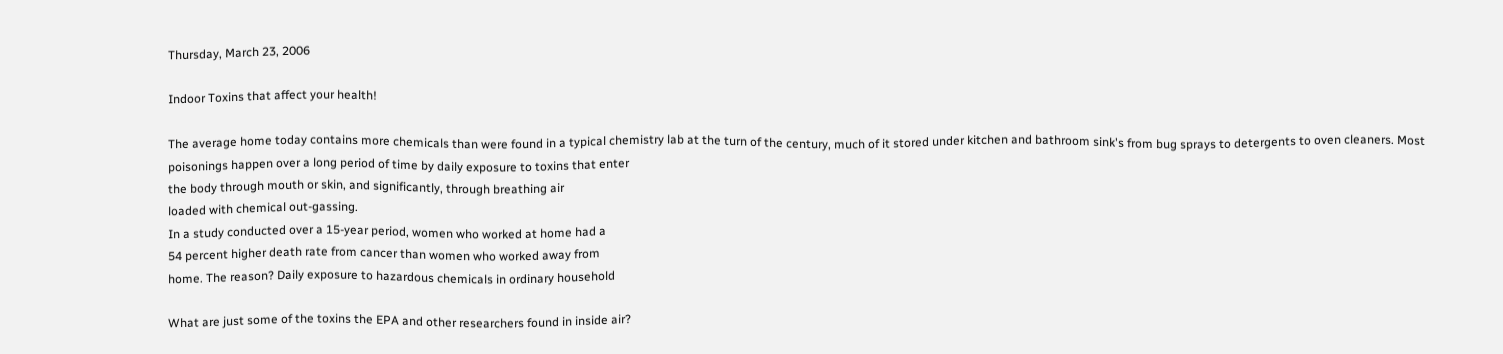Thursday, March 23, 2006

Indoor Toxins that affect your health!

The average home today contains more chemicals than were found in a typical chemistry lab at the turn of the century, much of it stored under kitchen and bathroom sink's from bug sprays to detergents to oven cleaners. Most
poisonings happen over a long period of time by daily exposure to toxins that enter
the body through mouth or skin, and significantly, through breathing air
loaded with chemical out-gassing.
In a study conducted over a 15-year period, women who worked at home had a
54 percent higher death rate from cancer than women who worked away from
home. The reason? Daily exposure to hazardous chemicals in ordinary household

What are just some of the toxins the EPA and other researchers found in inside air?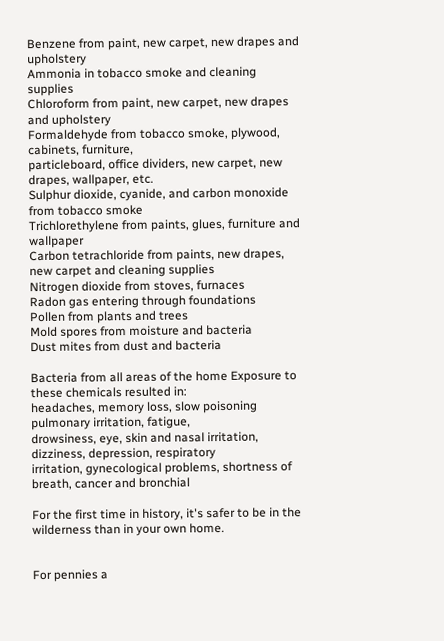Benzene from paint, new carpet, new drapes and upholstery
Ammonia in tobacco smoke and cleaning supplies
Chloroform from paint, new carpet, new drapes and upholstery
Formaldehyde from tobacco smoke, plywood, cabinets, furniture,
particleboard, office dividers, new carpet, new drapes, wallpaper, etc.
Sulphur dioxide, cyanide, and carbon monoxide from tobacco smoke
Trichlorethylene from paints, glues, furniture and wallpaper
Carbon tetrachloride from paints, new drapes, new carpet and cleaning supplies
Nitrogen dioxide from stoves, furnaces
Radon gas entering through foundations
Pollen from plants and trees
Mold spores from moisture and bacteria
Dust mites from dust and bacteria

Bacteria from all areas of the home Exposure to these chemicals resulted in:
headaches, memory loss, slow poisoning pulmonary irritation, fatigue,
drowsiness, eye, skin and nasal irritation, dizziness, depression, respiratory
irritation, gynecological problems, shortness of breath, cancer and bronchial

For the first time in history, it's safer to be in the wilderness than in your own home.


For pennies a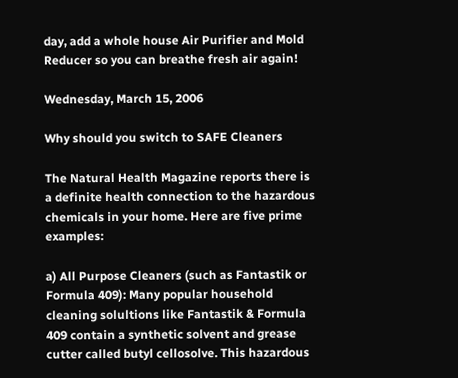day, add a whole house Air Purifier and Mold Reducer so you can breathe fresh air again!

Wednesday, March 15, 2006

Why should you switch to SAFE Cleaners

The Natural Health Magazine reports there is a definite health connection to the hazardous chemicals in your home. Here are five prime examples:

a) All Purpose Cleaners (such as Fantastik or Formula 409): Many popular household cleaning solultions like Fantastik & Formula 409 contain a synthetic solvent and grease cutter called butyl cellosolve. This hazardous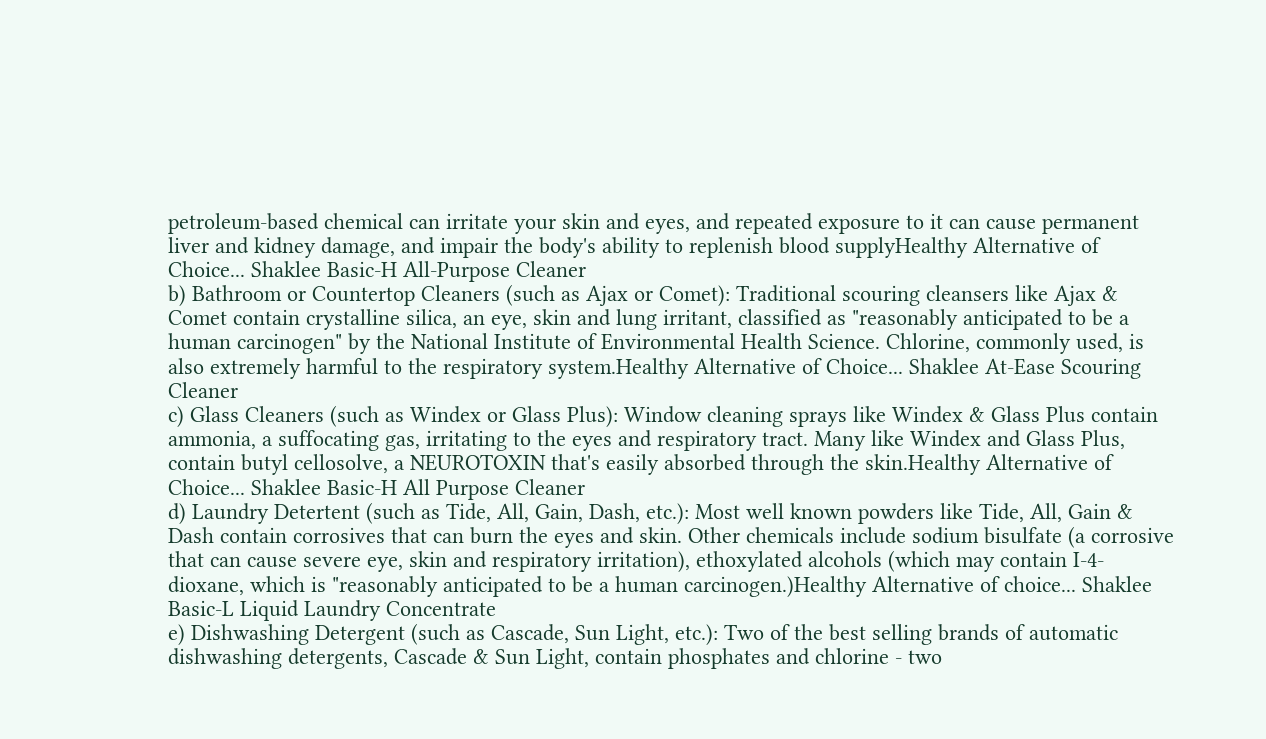petroleum-based chemical can irritate your skin and eyes, and repeated exposure to it can cause permanent liver and kidney damage, and impair the body's ability to replenish blood supplyHealthy Alternative of Choice... Shaklee Basic-H All-Purpose Cleaner
b) Bathroom or Countertop Cleaners (such as Ajax or Comet): Traditional scouring cleansers like Ajax & Comet contain crystalline silica, an eye, skin and lung irritant, classified as "reasonably anticipated to be a human carcinogen" by the National Institute of Environmental Health Science. Chlorine, commonly used, is also extremely harmful to the respiratory system.Healthy Alternative of Choice... Shaklee At-Ease Scouring Cleaner
c) Glass Cleaners (such as Windex or Glass Plus): Window cleaning sprays like Windex & Glass Plus contain ammonia, a suffocating gas, irritating to the eyes and respiratory tract. Many like Windex and Glass Plus, contain butyl cellosolve, a NEUROTOXIN that's easily absorbed through the skin.Healthy Alternative of Choice... Shaklee Basic-H All Purpose Cleaner
d) Laundry Detertent (such as Tide, All, Gain, Dash, etc.): Most well known powders like Tide, All, Gain & Dash contain corrosives that can burn the eyes and skin. Other chemicals include sodium bisulfate (a corrosive that can cause severe eye, skin and respiratory irritation), ethoxylated alcohols (which may contain I-4-dioxane, which is "reasonably anticipated to be a human carcinogen.)Healthy Alternative of choice... Shaklee Basic-L Liquid Laundry Concentrate
e) Dishwashing Detergent (such as Cascade, Sun Light, etc.): Two of the best selling brands of automatic dishwashing detergents, Cascade & Sun Light, contain phosphates and chlorine - two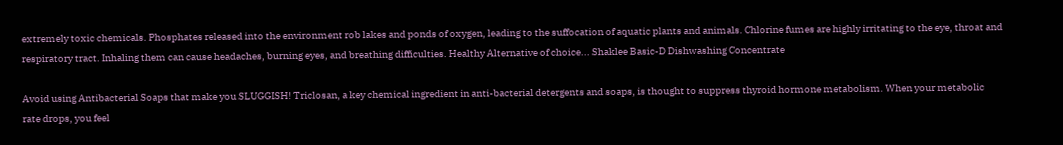extremely toxic chemicals. Phosphates released into the environment rob lakes and ponds of oxygen, leading to the suffocation of aquatic plants and animals. Chlorine fumes are highly irritating to the eye, throat and respiratory tract. Inhaling them can cause headaches, burning eyes, and breathing difficulties. Healthy Alternative of choice... Shaklee Basic-D Dishwashing Concentrate

Avoid using Antibacterial Soaps that make you SLUGGISH! Triclosan, a key chemical ingredient in anti-bacterial detergents and soaps, is thought to suppress thyroid hormone metabolism. When your metabolic rate drops, you feel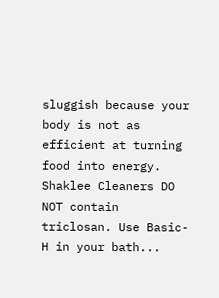sluggish because your body is not as efficient at turning food into energy. Shaklee Cleaners DO NOT contain triclosan. Use Basic-H in your bath...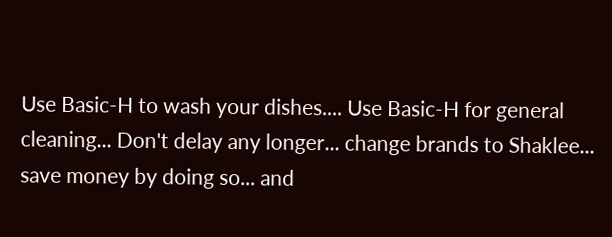Use Basic-H to wash your dishes.... Use Basic-H for general cleaning... Don't delay any longer... change brands to Shaklee... save money by doing so... and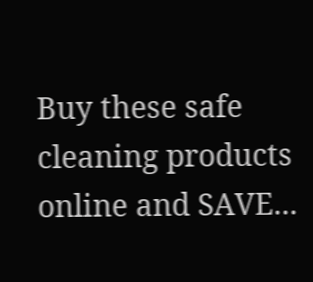Buy these safe cleaning products online and SAVE...